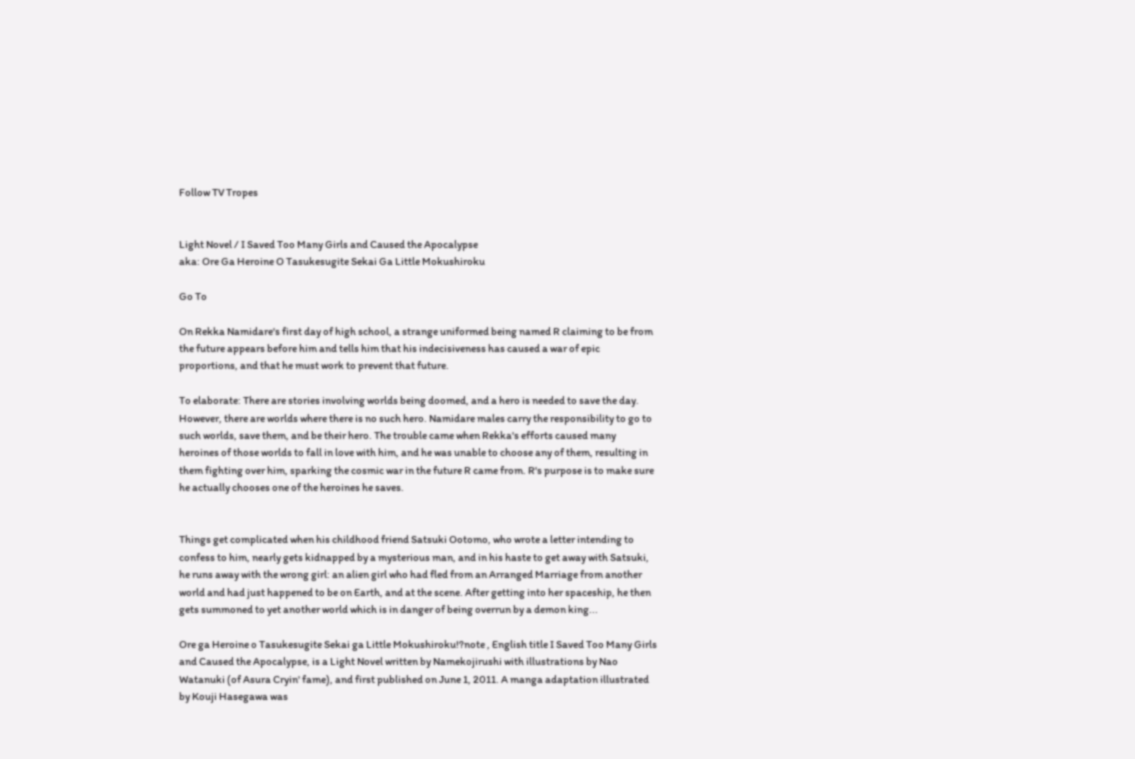Follow TV Tropes


Light Novel / I Saved Too Many Girls and Caused the Apocalypse
aka: Ore Ga Heroine O Tasukesugite Sekai Ga Little Mokushiroku

Go To

On Rekka Namidare's first day of high school, a strange uniformed being named R claiming to be from the future appears before him and tells him that his indecisiveness has caused a war of epic proportions, and that he must work to prevent that future.

To elaborate: There are stories involving worlds being doomed, and a hero is needed to save the day. However, there are worlds where there is no such hero. Namidare males carry the responsibility to go to such worlds, save them, and be their hero. The trouble came when Rekka's efforts caused many heroines of those worlds to fall in love with him, and he was unable to choose any of them, resulting in them fighting over him, sparking the cosmic war in the future R came from. R's purpose is to make sure he actually chooses one of the heroines he saves.


Things get complicated when his childhood friend Satsuki Ootomo, who wrote a letter intending to confess to him, nearly gets kidnapped by a mysterious man, and in his haste to get away with Satsuki, he runs away with the wrong girl: an alien girl who had fled from an Arranged Marriage from another world and had just happened to be on Earth, and at the scene. After getting into her spaceship, he then gets summoned to yet another world which is in danger of being overrun by a demon king...

Ore ga Heroine o Tasukesugite Sekai ga Little Mokushiroku!?note , English title I Saved Too Many Girls and Caused the Apocalypse, is a Light Novel written by Namekojirushi with illustrations by Nao Watanuki (of Asura Cryin' fame), and first published on June 1, 2011. A manga adaptation illustrated by Kouji Hasegawa was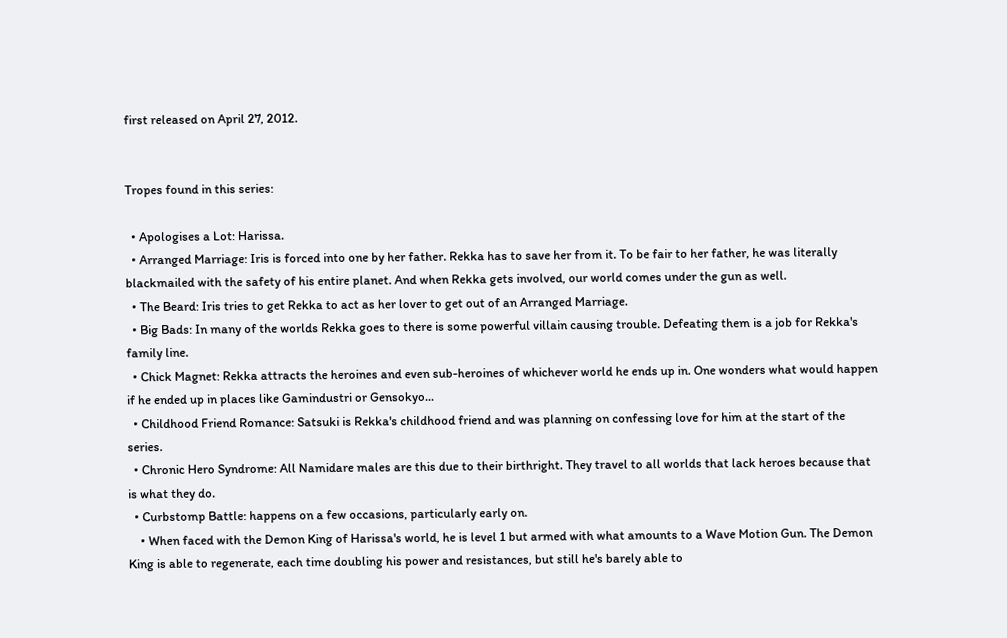first released on April 27, 2012.


Tropes found in this series:

  • Apologises a Lot: Harissa.
  • Arranged Marriage: Iris is forced into one by her father. Rekka has to save her from it. To be fair to her father, he was literally blackmailed with the safety of his entire planet. And when Rekka gets involved, our world comes under the gun as well.
  • The Beard: Iris tries to get Rekka to act as her lover to get out of an Arranged Marriage.
  • Big Bads: In many of the worlds Rekka goes to there is some powerful villain causing trouble. Defeating them is a job for Rekka's family line.
  • Chick Magnet: Rekka attracts the heroines and even sub-heroines of whichever world he ends up in. One wonders what would happen if he ended up in places like Gamindustri or Gensokyo...
  • Childhood Friend Romance: Satsuki is Rekka's childhood friend and was planning on confessing love for him at the start of the series.
  • Chronic Hero Syndrome: All Namidare males are this due to their birthright. They travel to all worlds that lack heroes because that is what they do.
  • Curbstomp Battle: happens on a few occasions, particularly early on.
    • When faced with the Demon King of Harissa's world, he is level 1 but armed with what amounts to a Wave Motion Gun. The Demon King is able to regenerate, each time doubling his power and resistances, but still he's barely able to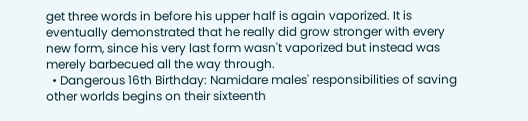get three words in before his upper half is again vaporized. It is eventually demonstrated that he really did grow stronger with every new form, since his very last form wasn't vaporized but instead was merely barbecued all the way through.
  • Dangerous 16th Birthday: Namidare males' responsibilities of saving other worlds begins on their sixteenth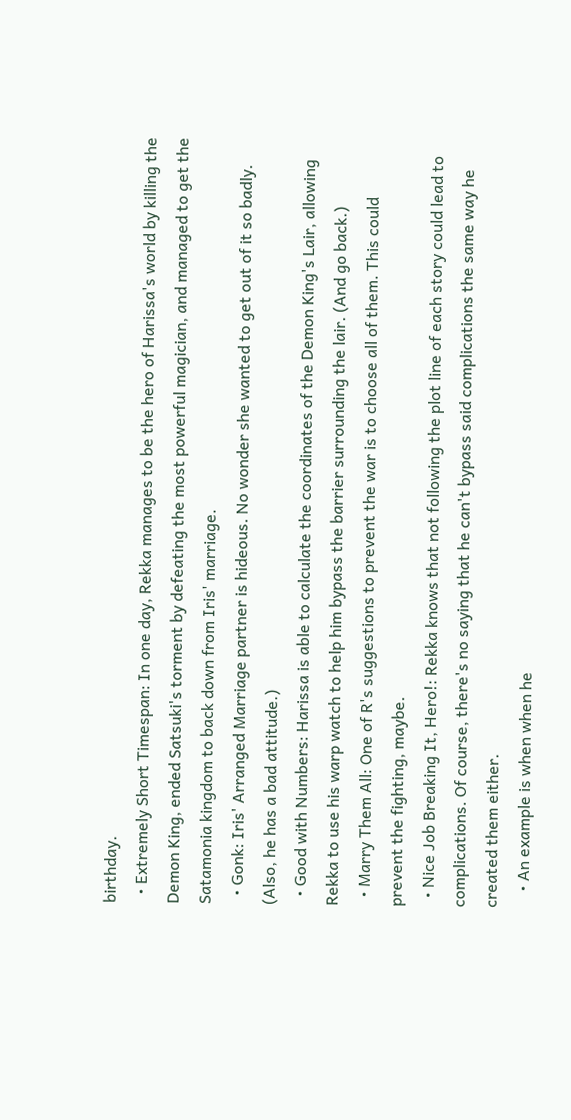birthday.
  • Extremely Short Timespan: In one day, Rekka manages to be the hero of Harissa's world by killing the Demon King, ended Satsuki's torment by defeating the most powerful magician, and managed to get the Satamonia kingdom to back down from Iris' marriage.
  • Gonk: Iris' Arranged Marriage partner is hideous. No wonder she wanted to get out of it so badly. (Also, he has a bad attitude.)
  • Good with Numbers: Harissa is able to calculate the coordinates of the Demon King's Lair, allowing Rekka to use his warp watch to help him bypass the barrier surrounding the lair. (And go back.)
  • Marry Them All: One of R's suggestions to prevent the war is to choose all of them. This could prevent the fighting, maybe.
  • Nice Job Breaking It, Hero!: Rekka knows that not following the plot line of each story could lead to complications. Of course, there's no saying that he can't bypass said complications the same way he created them either.
    • An example is when when he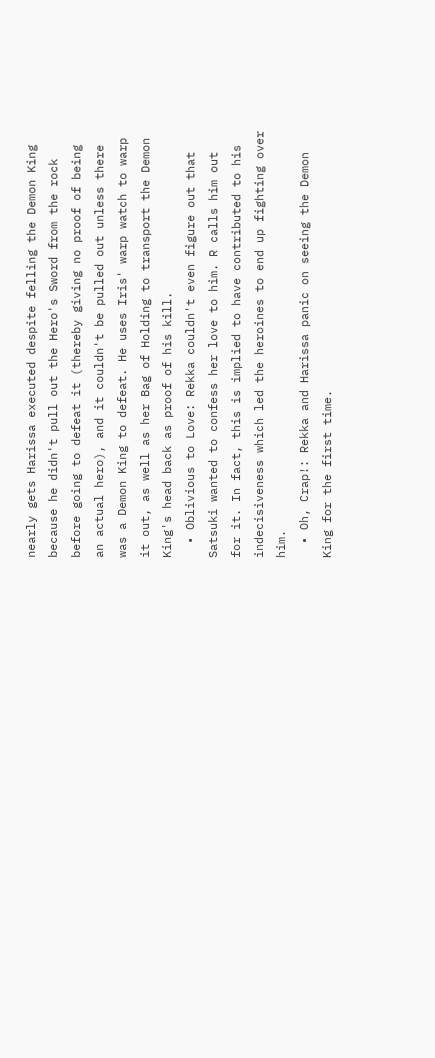nearly gets Harissa executed despite felling the Demon King because he didn't pull out the Hero's Sword from the rock before going to defeat it (thereby giving no proof of being an actual hero), and it couldn't be pulled out unless there was a Demon King to defeat. He uses Iris' warp watch to warp it out, as well as her Bag of Holding to transport the Demon King's head back as proof of his kill.
  • Oblivious to Love: Rekka couldn't even figure out that Satsuki wanted to confess her love to him. R calls him out for it. In fact, this is implied to have contributed to his indecisiveness which led the heroines to end up fighting over him.
  • Oh, Crap!: Rekka and Harissa panic on seeing the Demon King for the first time.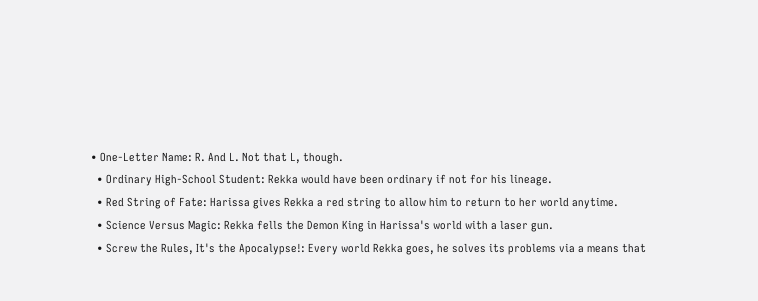• One-Letter Name: R. And L. Not that L, though.
  • Ordinary High-School Student: Rekka would have been ordinary if not for his lineage.
  • Red String of Fate: Harissa gives Rekka a red string to allow him to return to her world anytime.
  • Science Versus Magic: Rekka fells the Demon King in Harissa's world with a laser gun.
  • Screw the Rules, It's the Apocalypse!: Every world Rekka goes, he solves its problems via a means that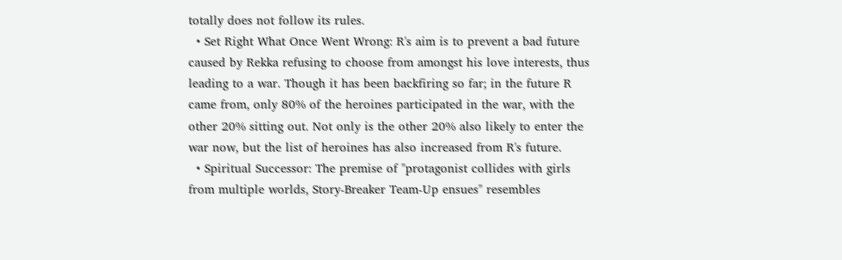totally does not follow its rules.
  • Set Right What Once Went Wrong: R's aim is to prevent a bad future caused by Rekka refusing to choose from amongst his love interests, thus leading to a war. Though it has been backfiring so far; in the future R came from, only 80% of the heroines participated in the war, with the other 20% sitting out. Not only is the other 20% also likely to enter the war now, but the list of heroines has also increased from R's future.
  • Spiritual Successor: The premise of "protagonist collides with girls from multiple worlds, Story-Breaker Team-Up ensues" resembles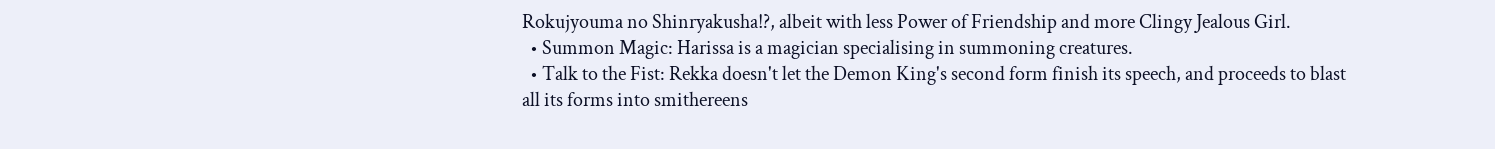Rokujyouma no Shinryakusha!?, albeit with less Power of Friendship and more Clingy Jealous Girl.
  • Summon Magic: Harissa is a magician specialising in summoning creatures.
  • Talk to the Fist: Rekka doesn't let the Demon King's second form finish its speech, and proceeds to blast all its forms into smithereens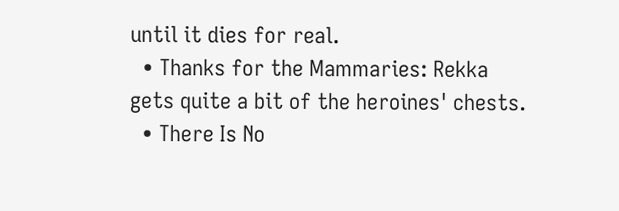until it dies for real.
  • Thanks for the Mammaries: Rekka gets quite a bit of the heroines' chests.
  • There Is No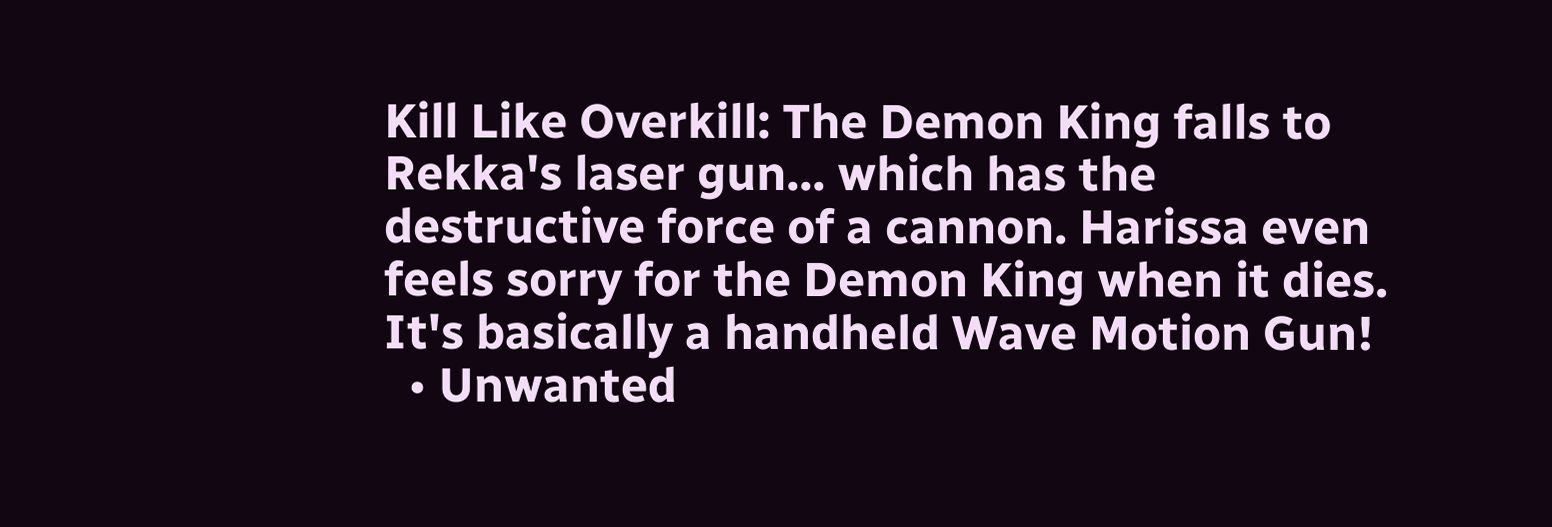Kill Like Overkill: The Demon King falls to Rekka's laser gun... which has the destructive force of a cannon. Harissa even feels sorry for the Demon King when it dies. It's basically a handheld Wave Motion Gun!
  • Unwanted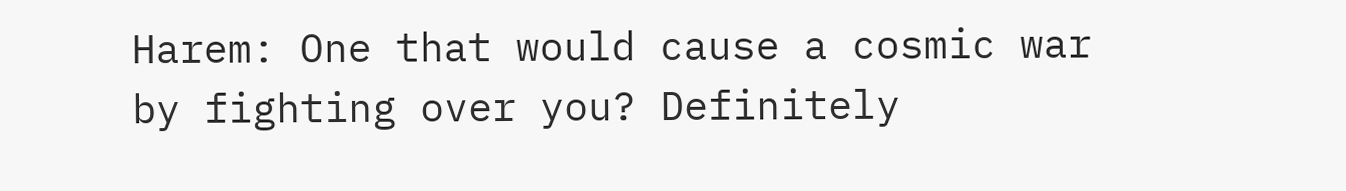Harem: One that would cause a cosmic war by fighting over you? Definitely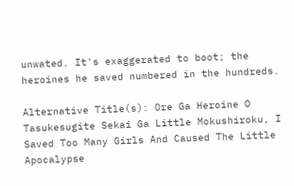unwated. It's exaggerated to boot; the heroines he saved numbered in the hundreds.

Alternative Title(s): Ore Ga Heroine O Tasukesugite Sekai Ga Little Mokushiroku, I Saved Too Many Girls And Caused The Little Apocalypse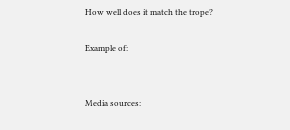How well does it match the trope?

Example of:


Media sources: